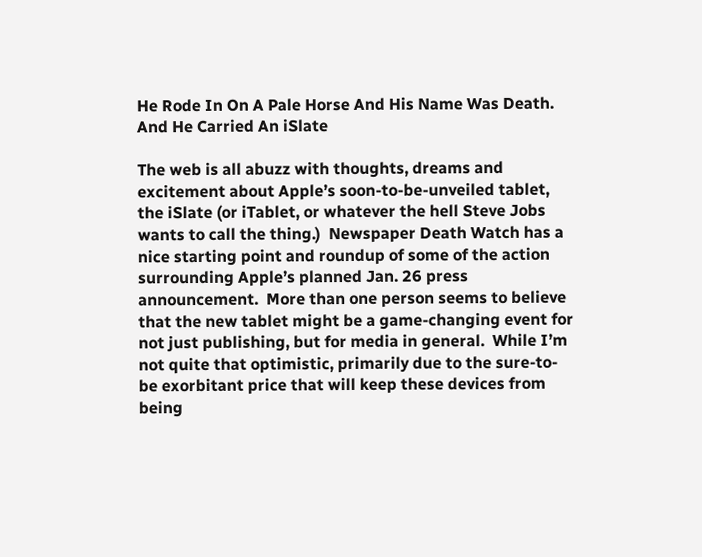He Rode In On A Pale Horse And His Name Was Death. And He Carried An iSlate

The web is all abuzz with thoughts, dreams and excitement about Apple’s soon-to-be-unveiled tablet, the iSlate (or iTablet, or whatever the hell Steve Jobs wants to call the thing.)  Newspaper Death Watch has a nice starting point and roundup of some of the action surrounding Apple’s planned Jan. 26 press announcement.  More than one person seems to believe that the new tablet might be a game-changing event for not just publishing, but for media in general.  While I’m not quite that optimistic, primarily due to the sure-to-be exorbitant price that will keep these devices from being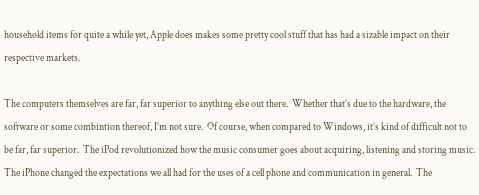household items for quite a while yet, Apple does makes some pretty cool stuff that has had a sizable impact on their respective markets.

The computers themselves are far, far superior to anything else out there.  Whether that’s due to the hardware, the software or some combintion thereof, I’m not sure.  Of course, when compared to Windows, it’s kind of difficult not to be far, far superior.  The iPod revolutionized how the music consumer goes about acquiring, listening and storing music.  The iPhone changed the expectations we all had for the uses of a cell phone and communication in general.  The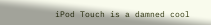iPod Touch is a damned cool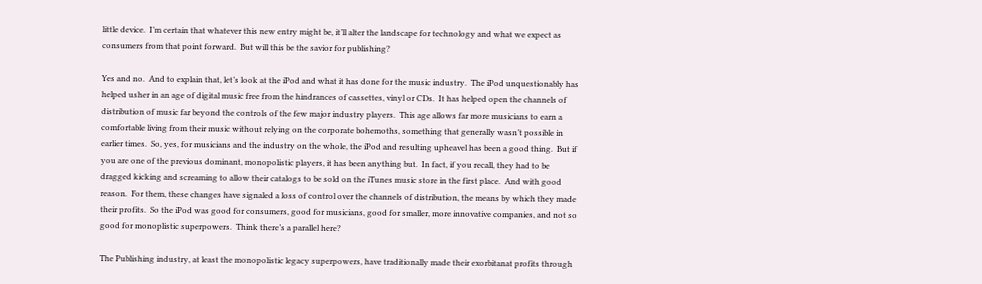little device.  I’m certain that whatever this new entry might be, it’ll alter the landscape for technology and what we expect as consumers from that point forward.  But will this be the savior for publishing?

Yes and no.  And to explain that, let’s look at the iPod and what it has done for the music industry.  The iPod unquestionably has helped usher in an age of digital music free from the hindrances of cassettes, vinyl or CDs.  It has helped open the channels of distribution of music far beyond the controls of the few major industry players.  This age allows far more musicians to earn a comfortable living from their music without relying on the corporate bohemoths, something that generally wasn’t possible in earlier times.  So, yes, for musicians and the industry on the whole, the iPod and resulting upheavel has been a good thing.  But if you are one of the previous dominant, monopolistic players, it has been anything but.  In fact, if you recall, they had to be dragged kicking and screaming to allow their catalogs to be sold on the iTunes music store in the first place.  And with good reason.  For them, these changes have signaled a loss of control over the channels of distribution, the means by which they made their profits.  So the iPod was good for consumers, good for musicians, good for smaller, more innovative companies, and not so good for monoplistic superpowers.  Think there’s a parallel here?

The Publishing industry, at least the monopolistic legacy superpowers, have traditionally made their exorbitanat profits through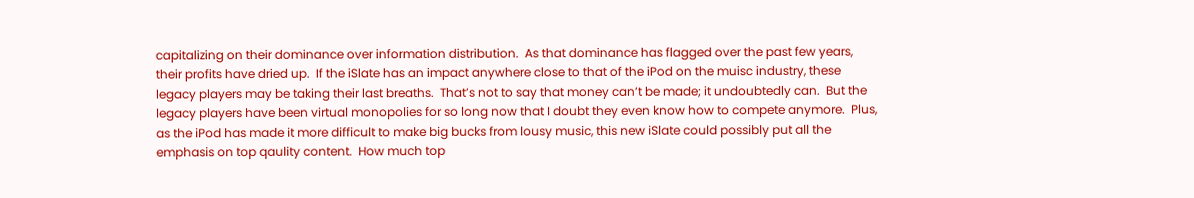capitalizing on their dominance over information distribution.  As that dominance has flagged over the past few years, their profits have dried up.  If the iSlate has an impact anywhere close to that of the iPod on the muisc industry, these legacy players may be taking their last breaths.  That’s not to say that money can’t be made; it undoubtedly can.  But the legacy players have been virtual monopolies for so long now that I doubt they even know how to compete anymore.  Plus, as the iPod has made it more difficult to make big bucks from lousy music, this new iSlate could possibly put all the emphasis on top qaulity content.  How much top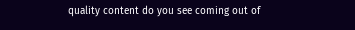quality content do you see coming out of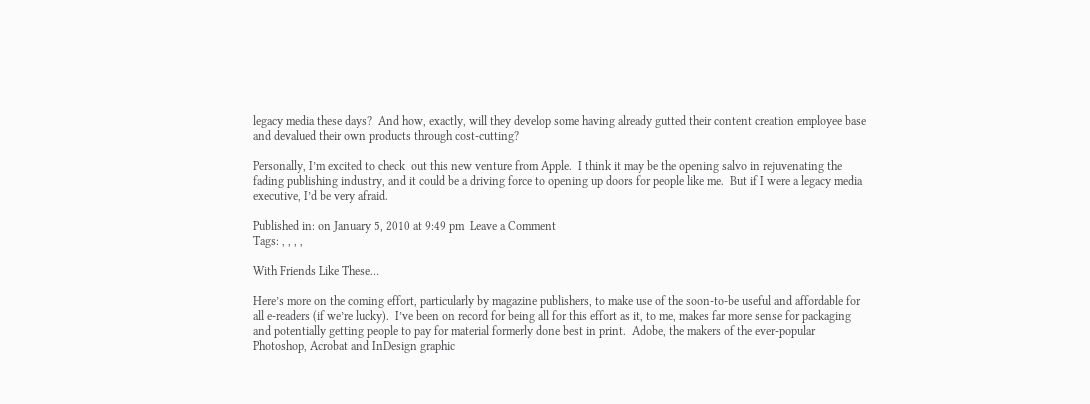legacy media these days?  And how, exactly, will they develop some having already gutted their content creation employee base and devalued their own products through cost-cutting?

Personally, I’m excited to check  out this new venture from Apple.  I think it may be the opening salvo in rejuvenating the fading publishing industry, and it could be a driving force to opening up doors for people like me.  But if I were a legacy media executive, I’d be very afraid.

Published in: on January 5, 2010 at 9:49 pm  Leave a Comment
Tags: , , , ,

With Friends Like These…

Here’s more on the coming effort, particularly by magazine publishers, to make use of the soon-to-be useful and affordable for all e-readers (if we’re lucky).  I’ve been on record for being all for this effort as it, to me, makes far more sense for packaging and potentially getting people to pay for material formerly done best in print.  Adobe, the makers of the ever-popular Photoshop, Acrobat and InDesign graphic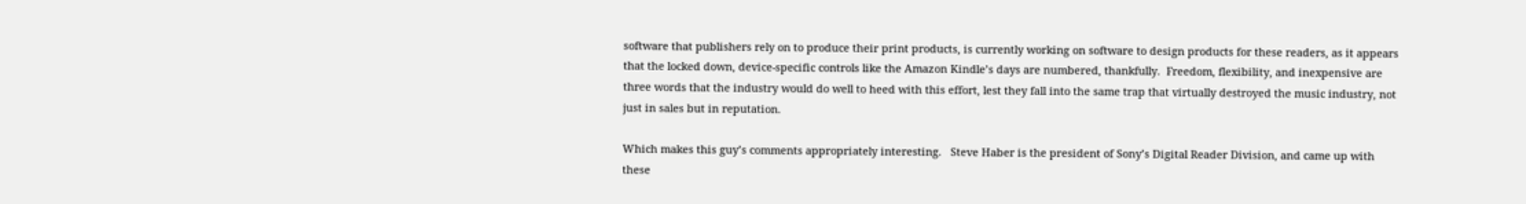software that publishers rely on to produce their print products, is currently working on software to design products for these readers, as it appears that the locked down, device-specific controls like the Amazon Kindle’s days are numbered, thankfully.  Freedom, flexibility, and inexpensive are three words that the industry would do well to heed with this effort, lest they fall into the same trap that virtually destroyed the music industry, not just in sales but in reputation.

Which makes this guy’s comments appropriately interesting.   Steve Haber is the president of Sony’s Digital Reader Division, and came up with these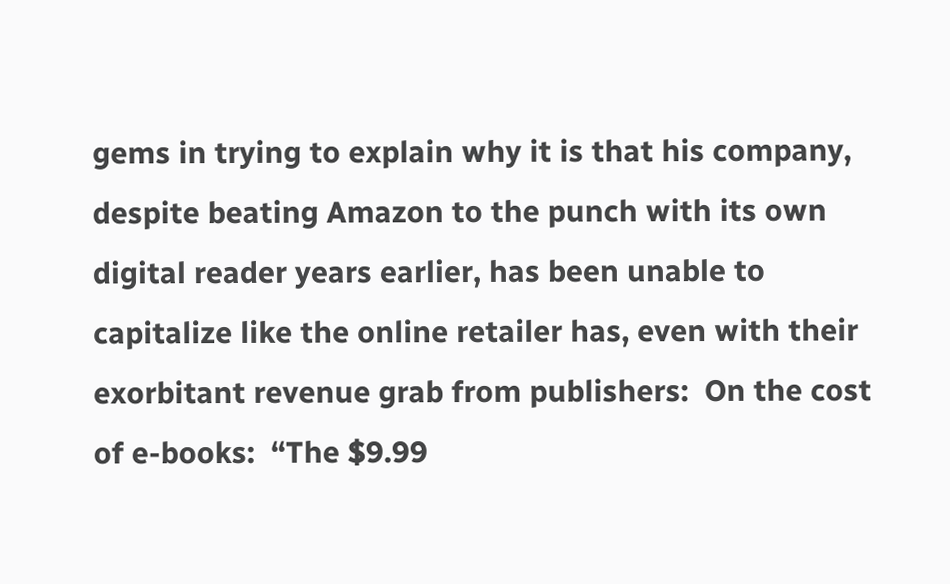gems in trying to explain why it is that his company, despite beating Amazon to the punch with its own digital reader years earlier, has been unable to capitalize like the online retailer has, even with their exorbitant revenue grab from publishers:  On the cost of e-books:  “The $9.99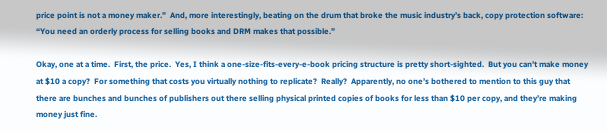price point is not a money maker.”  And, more interestingly, beating on the drum that broke the music industry’s back, copy protection software:  “You need an orderly process for selling books and DRM makes that possible.”

Okay, one at a time.  First, the price.  Yes, I think a one-size-fits-every-e-book pricing structure is pretty short-sighted.  But you can’t make money at $10 a copy?  For something that costs you virtually nothing to replicate?  Really?  Apparently, no one’s bothered to mention to this guy that there are bunches and bunches of publishers out there selling physical printed copies of books for less than $10 per copy, and they’re making money just fine.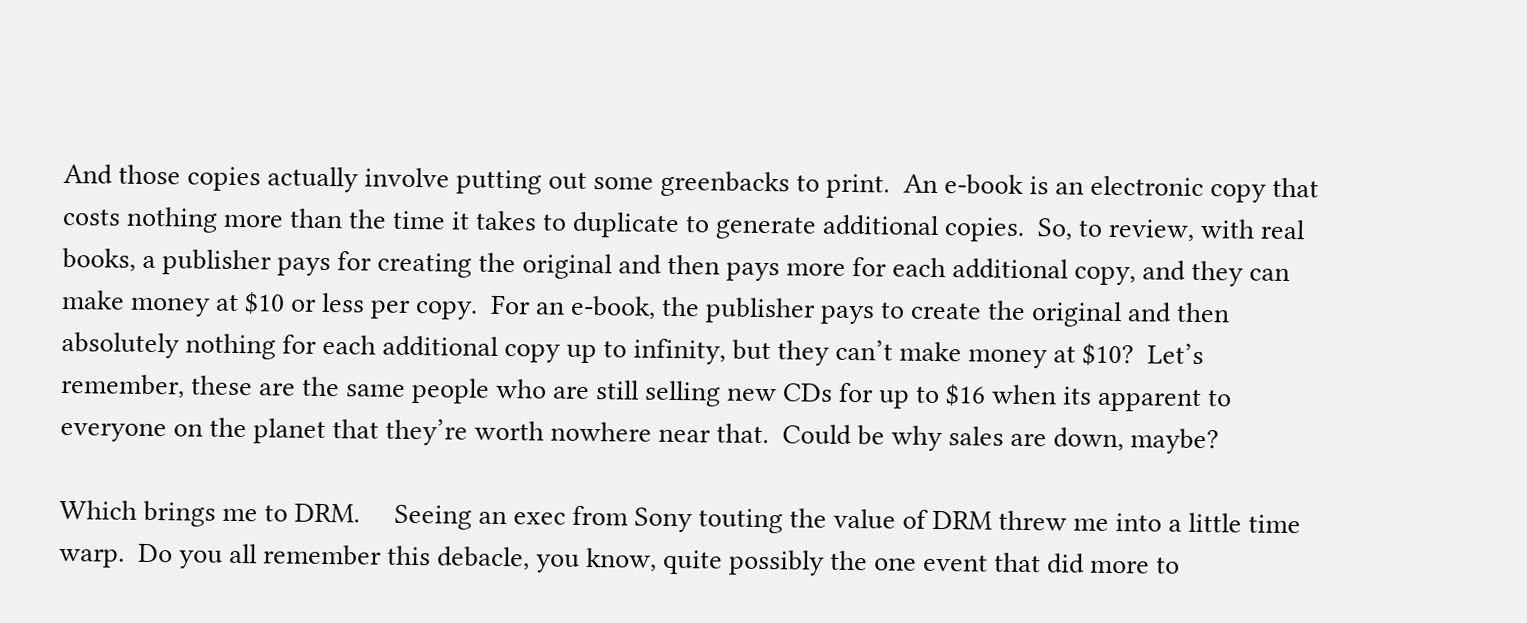And those copies actually involve putting out some greenbacks to print.  An e-book is an electronic copy that costs nothing more than the time it takes to duplicate to generate additional copies.  So, to review, with real books, a publisher pays for creating the original and then pays more for each additional copy, and they can make money at $10 or less per copy.  For an e-book, the publisher pays to create the original and then absolutely nothing for each additional copy up to infinity, but they can’t make money at $10?  Let’s remember, these are the same people who are still selling new CDs for up to $16 when its apparent to everyone on the planet that they’re worth nowhere near that.  Could be why sales are down, maybe?

Which brings me to DRM.     Seeing an exec from Sony touting the value of DRM threw me into a little time warp.  Do you all remember this debacle, you know, quite possibly the one event that did more to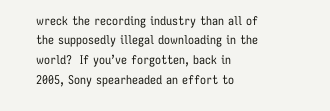wreck the recording industry than all of the supposedly illegal downloading in the world?  If you’ve forgotten, back in 2005, Sony spearheaded an effort to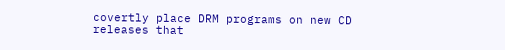covertly place DRM programs on new CD releases that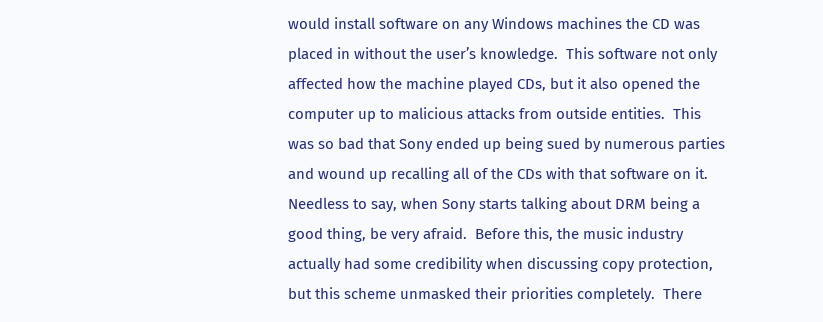would install software on any Windows machines the CD was placed in without the user’s knowledge.  This software not only affected how the machine played CDs, but it also opened the computer up to malicious attacks from outside entities.  This was so bad that Sony ended up being sued by numerous parties and wound up recalling all of the CDs with that software on it.  Needless to say, when Sony starts talking about DRM being a good thing, be very afraid.  Before this, the music industry actually had some credibility when discussing copy protection, but this scheme unmasked their priorities completely.  There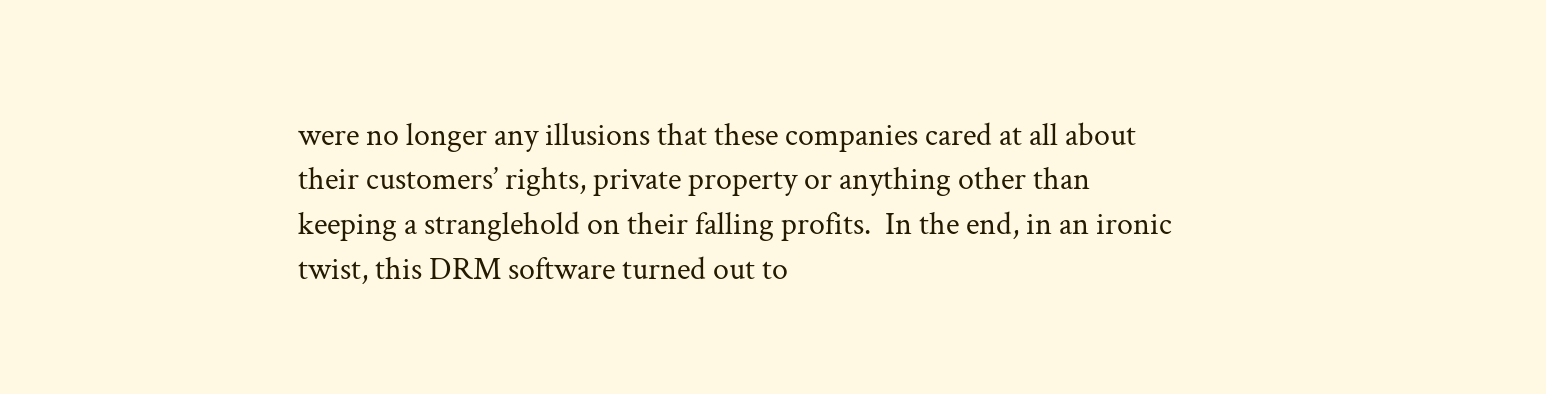were no longer any illusions that these companies cared at all about their customers’ rights, private property or anything other than keeping a stranglehold on their falling profits.  In the end, in an ironic twist, this DRM software turned out to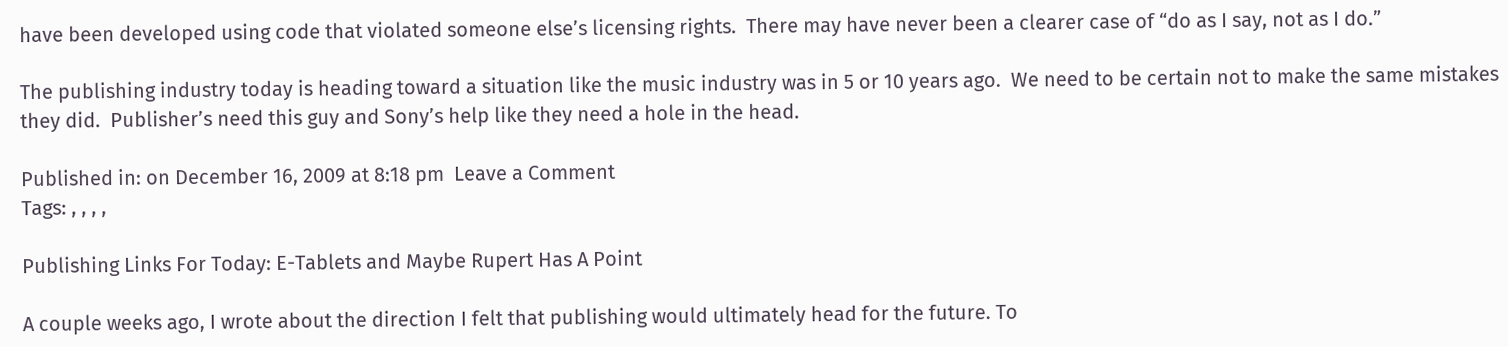have been developed using code that violated someone else’s licensing rights.  There may have never been a clearer case of “do as I say, not as I do.”

The publishing industry today is heading toward a situation like the music industry was in 5 or 10 years ago.  We need to be certain not to make the same mistakes they did.  Publisher’s need this guy and Sony’s help like they need a hole in the head.

Published in: on December 16, 2009 at 8:18 pm  Leave a Comment
Tags: , , , ,

Publishing Links For Today: E-Tablets and Maybe Rupert Has A Point

A couple weeks ago, I wrote about the direction I felt that publishing would ultimately head for the future. To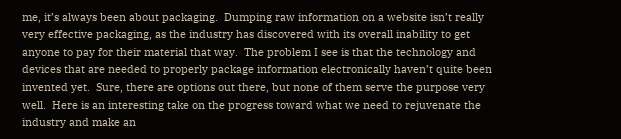me, it’s always been about packaging.  Dumping raw information on a website isn’t really very effective packaging, as the industry has discovered with its overall inability to get anyone to pay for their material that way.  The problem I see is that the technology and devices that are needed to properly package information electronically haven’t quite been invented yet.  Sure, there are options out there, but none of them serve the purpose very well.  Here is an interesting take on the progress toward what we need to rejuvenate the industry and make an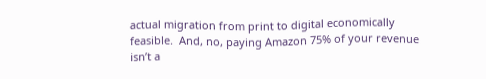actual migration from print to digital economically feasible.  And, no, paying Amazon 75% of your revenue isn’t a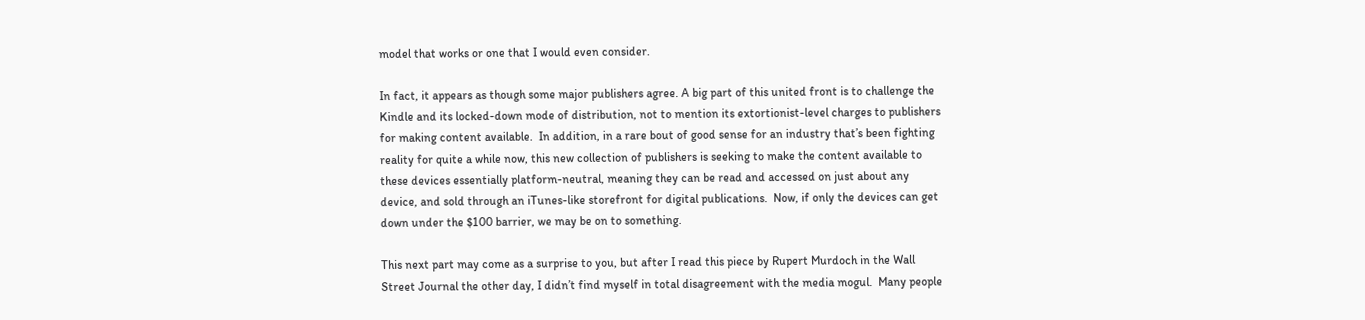model that works or one that I would even consider.

In fact, it appears as though some major publishers agree. A big part of this united front is to challenge the Kindle and its locked-down mode of distribution, not to mention its extortionist-level charges to publishers for making content available.  In addition, in a rare bout of good sense for an industry that’s been fighting reality for quite a while now, this new collection of publishers is seeking to make the content available to these devices essentially platform-neutral, meaning they can be read and accessed on just about any device, and sold through an iTunes-like storefront for digital publications.  Now, if only the devices can get down under the $100 barrier, we may be on to something.

This next part may come as a surprise to you, but after I read this piece by Rupert Murdoch in the Wall Street Journal the other day, I didn’t find myself in total disagreement with the media mogul.  Many people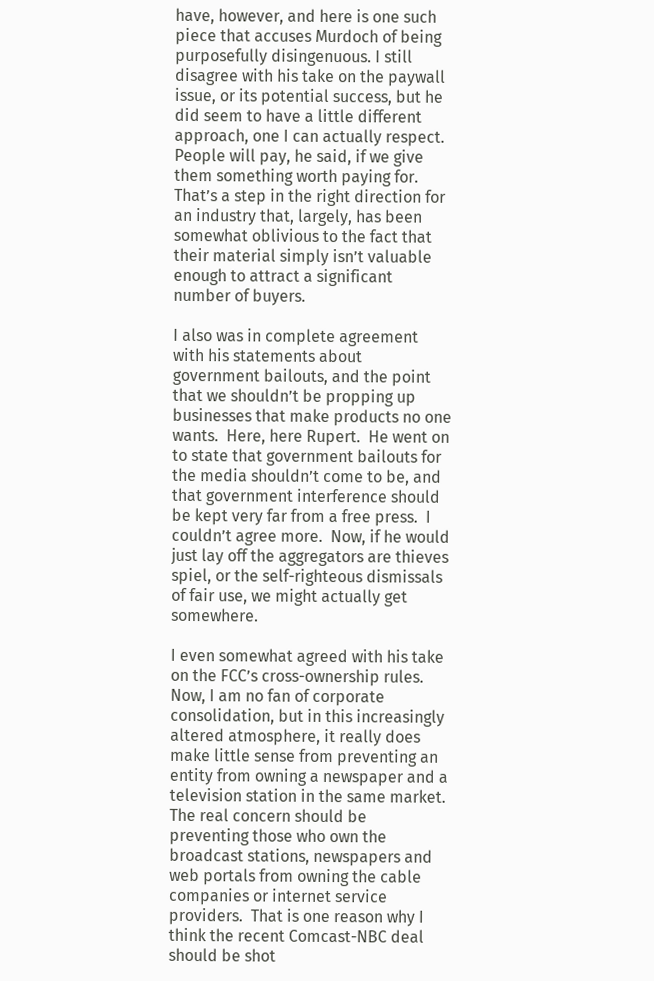have, however, and here is one such piece that accuses Murdoch of being purposefully disingenuous. I still disagree with his take on the paywall issue, or its potential success, but he did seem to have a little different approach, one I can actually respect.  People will pay, he said, if we give them something worth paying for.  That’s a step in the right direction for an industry that, largely, has been somewhat oblivious to the fact that their material simply isn’t valuable enough to attract a significant number of buyers.

I also was in complete agreement with his statements about government bailouts, and the point that we shouldn’t be propping up businesses that make products no one wants.  Here, here Rupert.  He went on to state that government bailouts for the media shouldn’t come to be, and that government interference should be kept very far from a free press.  I couldn’t agree more.  Now, if he would just lay off the aggregators are thieves spiel, or the self-righteous dismissals of fair use, we might actually get somewhere.

I even somewhat agreed with his take on the FCC’s cross-ownership rules.  Now, I am no fan of corporate consolidation, but in this increasingly altered atmosphere, it really does make little sense from preventing an entity from owning a newspaper and a television station in the same market.  The real concern should be preventing those who own the broadcast stations, newspapers and web portals from owning the cable companies or internet service providers.  That is one reason why I think the recent Comcast-NBC deal should be shot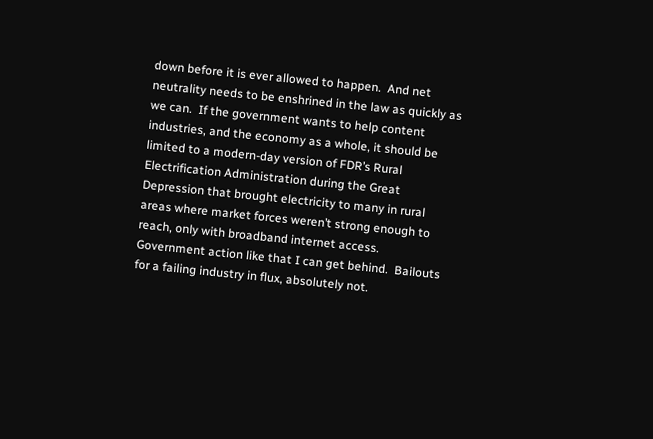down before it is ever allowed to happen.  And net neutrality needs to be enshrined in the law as quickly as we can.  If the government wants to help content industries, and the economy as a whole, it should be limited to a modern-day version of FDR’s Rural Electrification Administration during the Great Depression that brought electricity to many in rural areas where market forces weren’t strong enough to reach, only with broadband internet access.  Government action like that I can get behind.  Bailouts for a failing industry in flux, absolutely not.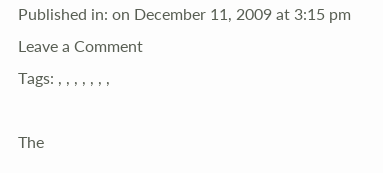Published in: on December 11, 2009 at 3:15 pm  Leave a Comment
Tags: , , , , , , ,

The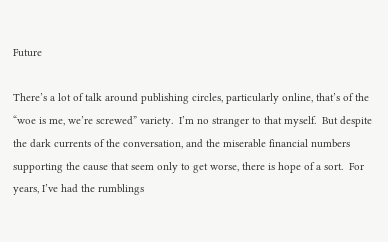Future

There’s a lot of talk around publishing circles, particularly online, that’s of the “woe is me, we’re screwed” variety.  I’m no stranger to that myself.  But despite the dark currents of the conversation, and the miserable financial numbers supporting the cause that seem only to get worse, there is hope of a sort.  For years, I’ve had the rumblings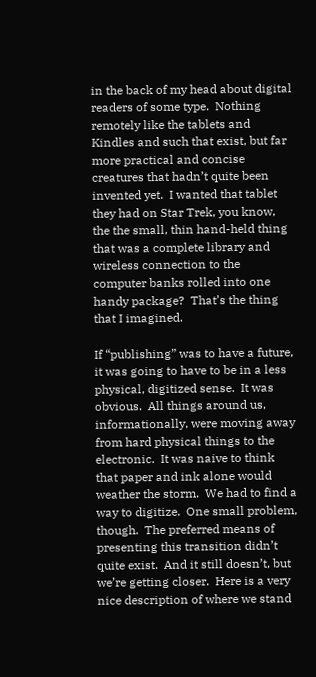in the back of my head about digital readers of some type.  Nothing remotely like the tablets and Kindles and such that exist, but far more practical and concise creatures that hadn’t quite been invented yet.  I wanted that tablet they had on Star Trek, you know, the the small, thin hand-held thing that was a complete library and wireless connection to the computer banks rolled into one handy package?  That’s the thing that I imagined.

If “publishing” was to have a future, it was going to have to be in a less physical, digitized sense.  It was obvious.  All things around us, informationally, were moving away from hard physical things to the electronic.  It was naive to think that paper and ink alone would weather the storm.  We had to find a way to digitize.  One small problem, though.  The preferred means of presenting this transition didn’t quite exist.  And it still doesn’t, but we’re getting closer.  Here is a very nice description of where we stand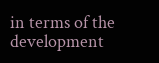in terms of the development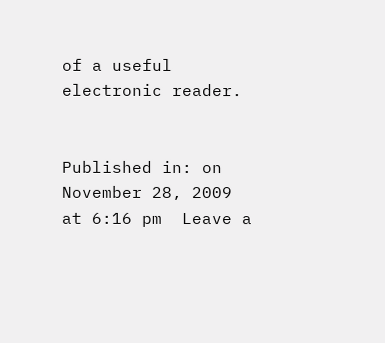of a useful electronic reader.


Published in: on November 28, 2009 at 6:16 pm  Leave a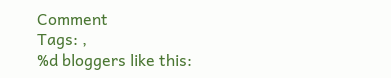Comment
Tags: ,
%d bloggers like this: